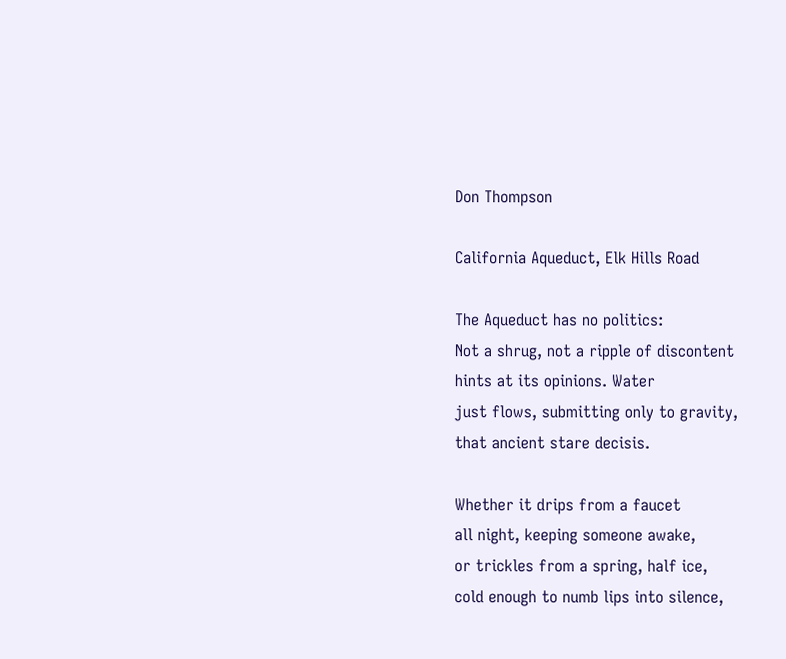Don Thompson

California Aqueduct, Elk Hills Road

The Aqueduct has no politics:
Not a shrug, not a ripple of discontent
hints at its opinions. Water
just flows, submitting only to gravity,
that ancient stare decisis.

Whether it drips from a faucet
all night, keeping someone awake,
or trickles from a spring, half ice,
cold enough to numb lips into silence,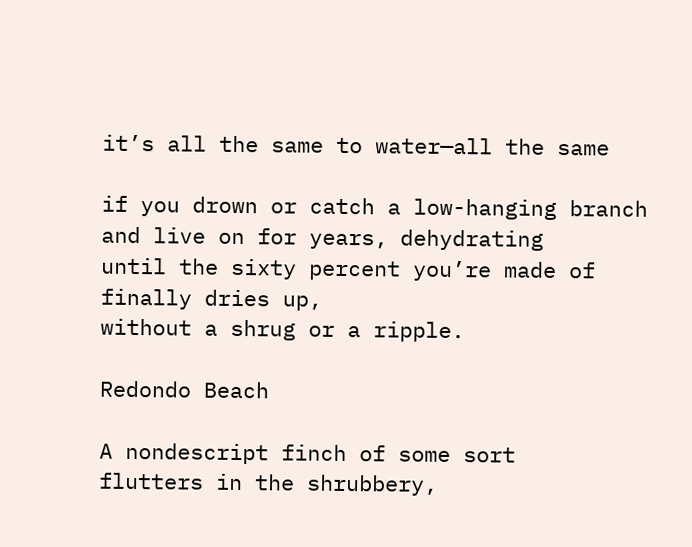it’s all the same to water—all the same

if you drown or catch a low-hanging branch
and live on for years, dehydrating
until the sixty percent you’re made of
finally dries up,
without a shrug or a ripple.

Redondo Beach

A nondescript finch of some sort
flutters in the shrubbery,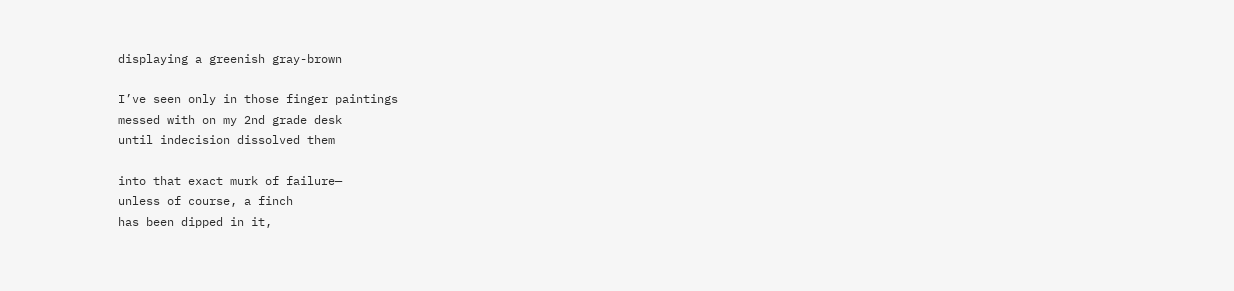displaying a greenish gray-brown

I’ve seen only in those finger paintings
messed with on my 2nd grade desk
until indecision dissolved them

into that exact murk of failure—
unless of course, a finch
has been dipped in it,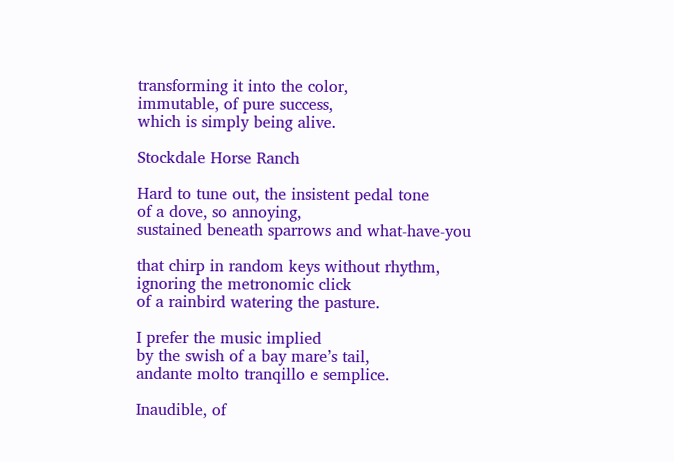transforming it into the color,
immutable, of pure success,
which is simply being alive.

Stockdale Horse Ranch

Hard to tune out, the insistent pedal tone
of a dove, so annoying,
sustained beneath sparrows and what-have-you

that chirp in random keys without rhythm,
ignoring the metronomic click
of a rainbird watering the pasture.

I prefer the music implied
by the swish of a bay mare’s tail,
andante molto tranqillo e semplice.

Inaudible, of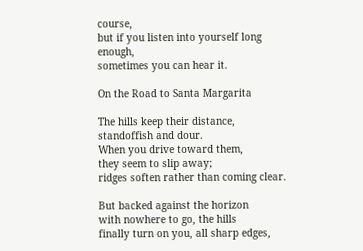course,
but if you listen into yourself long enough,
sometimes you can hear it.

On the Road to Santa Margarita

The hills keep their distance,
standoffish and dour.
When you drive toward them,
they seem to slip away;
ridges soften rather than coming clear.

But backed against the horizon
with nowhere to go, the hills
finally turn on you, all sharp edges,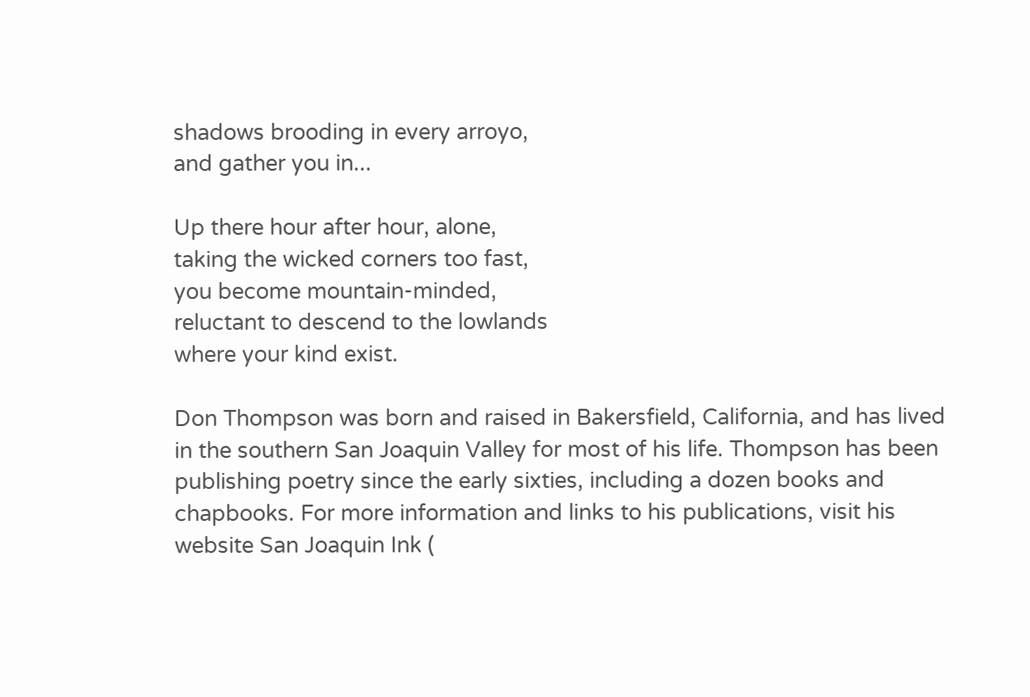shadows brooding in every arroyo,
and gather you in...

Up there hour after hour, alone,
taking the wicked corners too fast,
you become mountain-minded,
reluctant to descend to the lowlands
where your kind exist.

Don Thompson was born and raised in Bakersfield, California, and has lived in the southern San Joaquin Valley for most of his life. Thompson has been publishing poetry since the early sixties, including a dozen books and chapbooks. For more information and links to his publications, visit his website San Joaquin Ink (